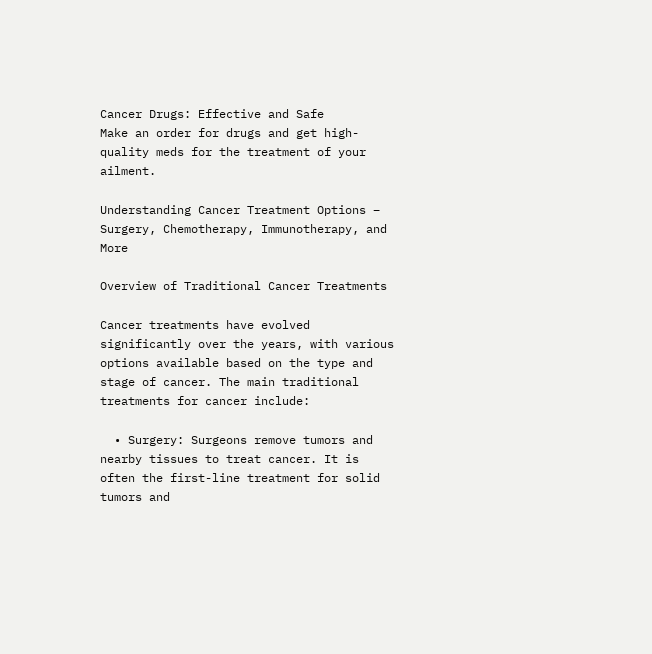Cancer Drugs: Effective and Safe
Make an order for drugs and get high-quality meds for the treatment of your ailment.

Understanding Cancer Treatment Options – Surgery, Chemotherapy, Immunotherapy, and More

Overview of Traditional Cancer Treatments

Cancer treatments have evolved significantly over the years, with various options available based on the type and stage of cancer. The main traditional treatments for cancer include:

  • Surgery: Surgeons remove tumors and nearby tissues to treat cancer. It is often the first-line treatment for solid tumors and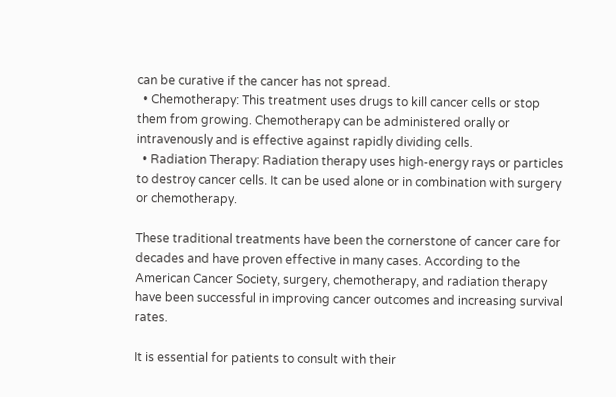can be curative if the cancer has not spread.
  • Chemotherapy: This treatment uses drugs to kill cancer cells or stop them from growing. Chemotherapy can be administered orally or intravenously and is effective against rapidly dividing cells.
  • Radiation Therapy: Radiation therapy uses high-energy rays or particles to destroy cancer cells. It can be used alone or in combination with surgery or chemotherapy.

These traditional treatments have been the cornerstone of cancer care for decades and have proven effective in many cases. According to the American Cancer Society, surgery, chemotherapy, and radiation therapy have been successful in improving cancer outcomes and increasing survival rates.

It is essential for patients to consult with their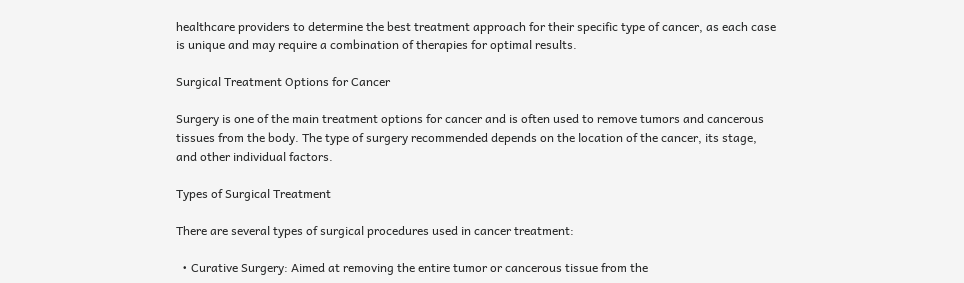healthcare providers to determine the best treatment approach for their specific type of cancer, as each case is unique and may require a combination of therapies for optimal results.

Surgical Treatment Options for Cancer

Surgery is one of the main treatment options for cancer and is often used to remove tumors and cancerous tissues from the body. The type of surgery recommended depends on the location of the cancer, its stage, and other individual factors.

Types of Surgical Treatment

There are several types of surgical procedures used in cancer treatment:

  • Curative Surgery: Aimed at removing the entire tumor or cancerous tissue from the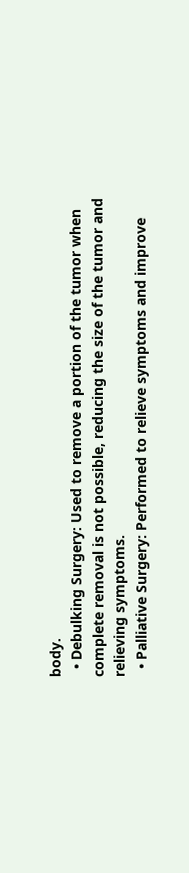body.
  • Debulking Surgery: Used to remove a portion of the tumor when complete removal is not possible, reducing the size of the tumor and relieving symptoms.
  • Palliative Surgery: Performed to relieve symptoms and improve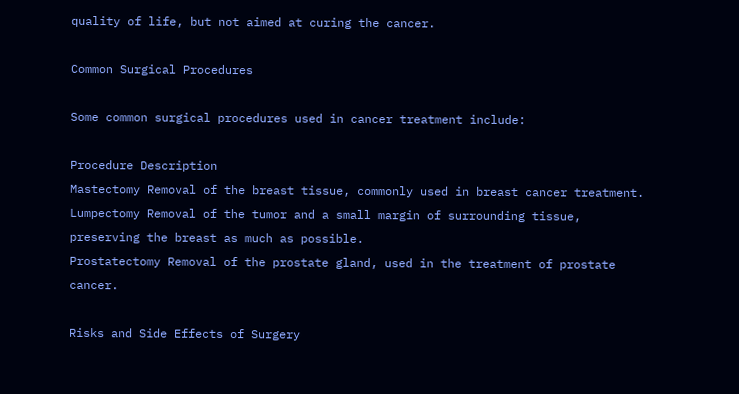quality of life, but not aimed at curing the cancer.

Common Surgical Procedures

Some common surgical procedures used in cancer treatment include:

Procedure Description
Mastectomy Removal of the breast tissue, commonly used in breast cancer treatment.
Lumpectomy Removal of the tumor and a small margin of surrounding tissue, preserving the breast as much as possible.
Prostatectomy Removal of the prostate gland, used in the treatment of prostate cancer.

Risks and Side Effects of Surgery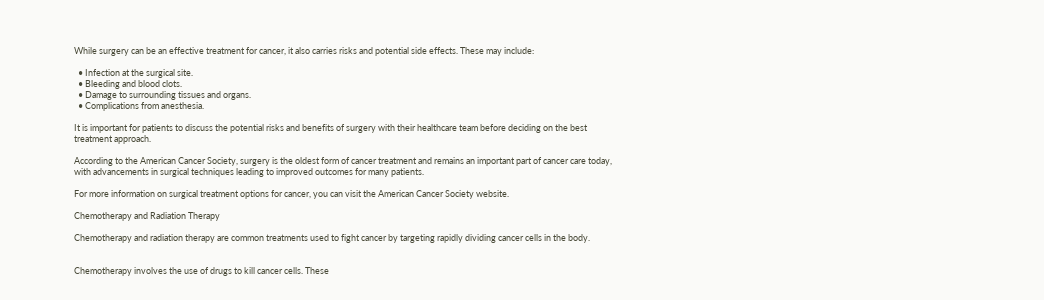While surgery can be an effective treatment for cancer, it also carries risks and potential side effects. These may include:

  • Infection at the surgical site.
  • Bleeding and blood clots.
  • Damage to surrounding tissues and organs.
  • Complications from anesthesia.

It is important for patients to discuss the potential risks and benefits of surgery with their healthcare team before deciding on the best treatment approach.

According to the American Cancer Society, surgery is the oldest form of cancer treatment and remains an important part of cancer care today, with advancements in surgical techniques leading to improved outcomes for many patients.

For more information on surgical treatment options for cancer, you can visit the American Cancer Society website.

Chemotherapy and Radiation Therapy

Chemotherapy and radiation therapy are common treatments used to fight cancer by targeting rapidly dividing cancer cells in the body.


Chemotherapy involves the use of drugs to kill cancer cells. These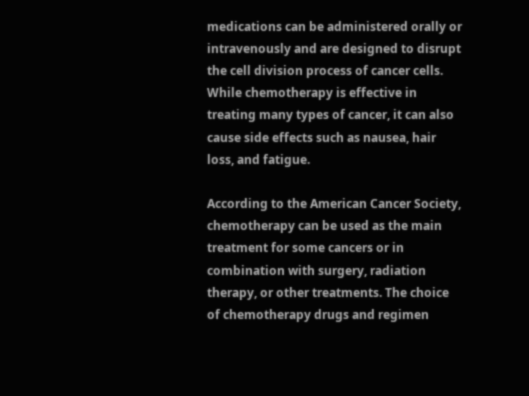medications can be administered orally or intravenously and are designed to disrupt the cell division process of cancer cells. While chemotherapy is effective in treating many types of cancer, it can also cause side effects such as nausea, hair loss, and fatigue.

According to the American Cancer Society, chemotherapy can be used as the main treatment for some cancers or in combination with surgery, radiation therapy, or other treatments. The choice of chemotherapy drugs and regimen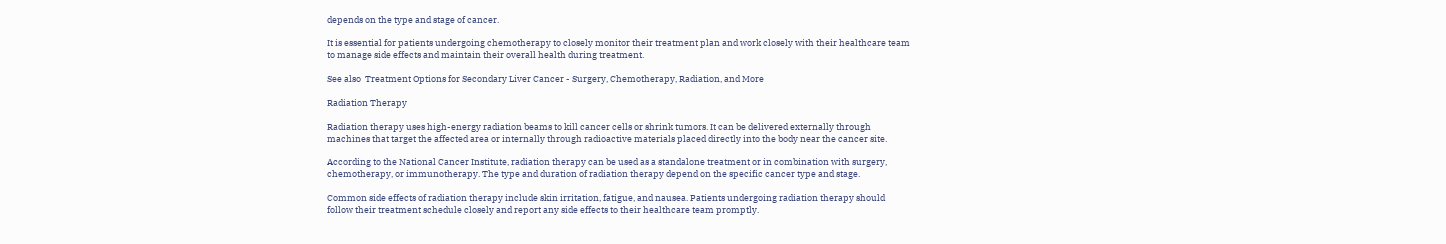depends on the type and stage of cancer.

It is essential for patients undergoing chemotherapy to closely monitor their treatment plan and work closely with their healthcare team to manage side effects and maintain their overall health during treatment.

See also  Treatment Options for Secondary Liver Cancer - Surgery, Chemotherapy, Radiation, and More

Radiation Therapy

Radiation therapy uses high-energy radiation beams to kill cancer cells or shrink tumors. It can be delivered externally through machines that target the affected area or internally through radioactive materials placed directly into the body near the cancer site.

According to the National Cancer Institute, radiation therapy can be used as a standalone treatment or in combination with surgery, chemotherapy, or immunotherapy. The type and duration of radiation therapy depend on the specific cancer type and stage.

Common side effects of radiation therapy include skin irritation, fatigue, and nausea. Patients undergoing radiation therapy should follow their treatment schedule closely and report any side effects to their healthcare team promptly.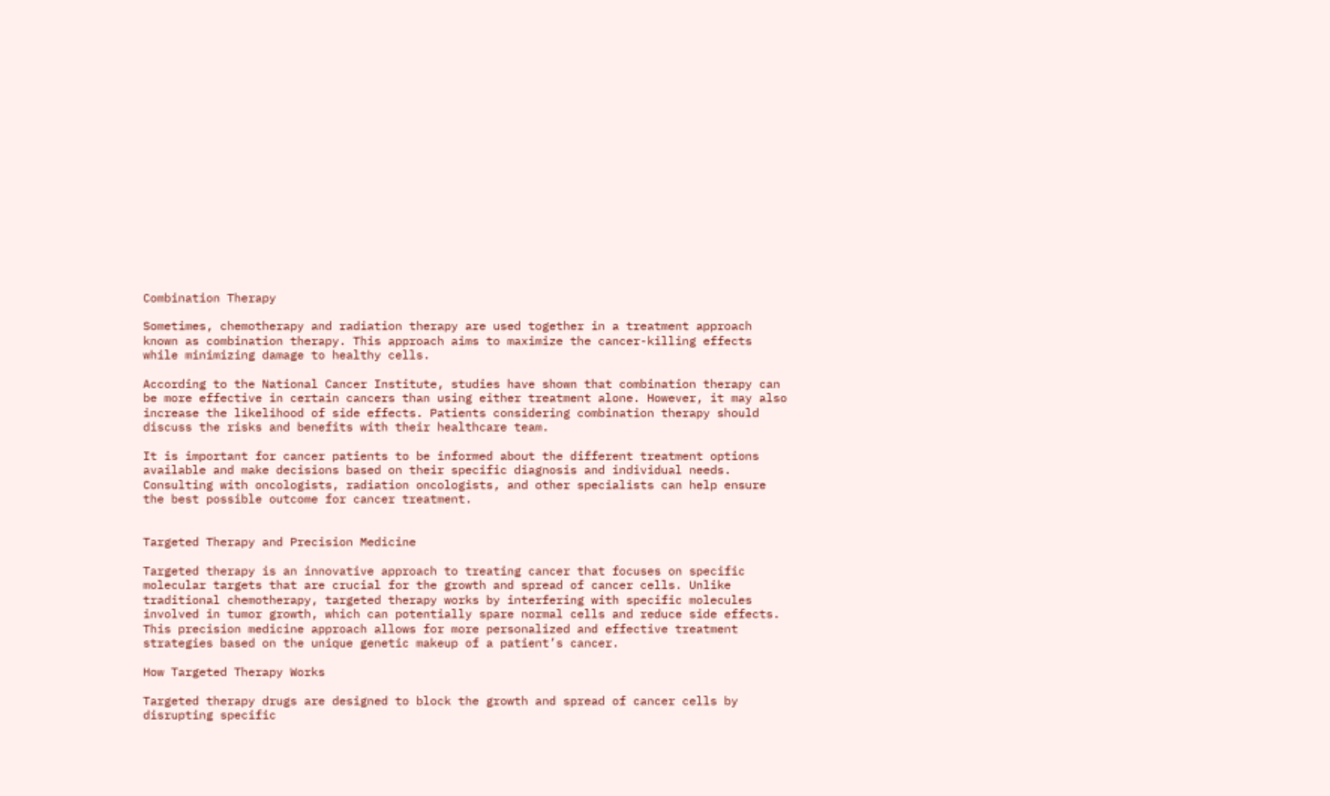Combination Therapy

Sometimes, chemotherapy and radiation therapy are used together in a treatment approach known as combination therapy. This approach aims to maximize the cancer-killing effects while minimizing damage to healthy cells.

According to the National Cancer Institute, studies have shown that combination therapy can be more effective in certain cancers than using either treatment alone. However, it may also increase the likelihood of side effects. Patients considering combination therapy should discuss the risks and benefits with their healthcare team.

It is important for cancer patients to be informed about the different treatment options available and make decisions based on their specific diagnosis and individual needs. Consulting with oncologists, radiation oncologists, and other specialists can help ensure the best possible outcome for cancer treatment.


Targeted Therapy and Precision Medicine

Targeted therapy is an innovative approach to treating cancer that focuses on specific molecular targets that are crucial for the growth and spread of cancer cells. Unlike traditional chemotherapy, targeted therapy works by interfering with specific molecules involved in tumor growth, which can potentially spare normal cells and reduce side effects. This precision medicine approach allows for more personalized and effective treatment strategies based on the unique genetic makeup of a patient’s cancer.

How Targeted Therapy Works

Targeted therapy drugs are designed to block the growth and spread of cancer cells by disrupting specific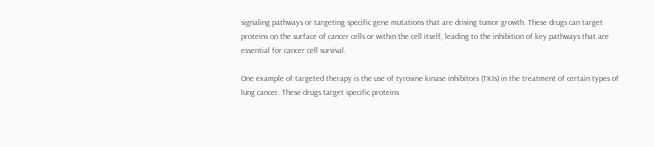signaling pathways or targeting specific gene mutations that are driving tumor growth. These drugs can target proteins on the surface of cancer cells or within the cell itself, leading to the inhibition of key pathways that are essential for cancer cell survival.

One example of targeted therapy is the use of tyrosine kinase inhibitors (TKIs) in the treatment of certain types of lung cancer. These drugs target specific proteins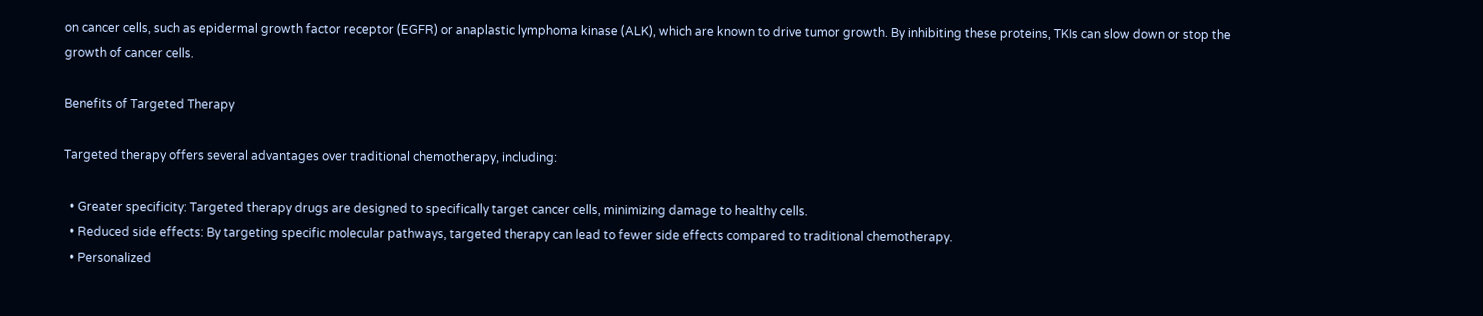on cancer cells, such as epidermal growth factor receptor (EGFR) or anaplastic lymphoma kinase (ALK), which are known to drive tumor growth. By inhibiting these proteins, TKIs can slow down or stop the growth of cancer cells.

Benefits of Targeted Therapy

Targeted therapy offers several advantages over traditional chemotherapy, including:

  • Greater specificity: Targeted therapy drugs are designed to specifically target cancer cells, minimizing damage to healthy cells.
  • Reduced side effects: By targeting specific molecular pathways, targeted therapy can lead to fewer side effects compared to traditional chemotherapy.
  • Personalized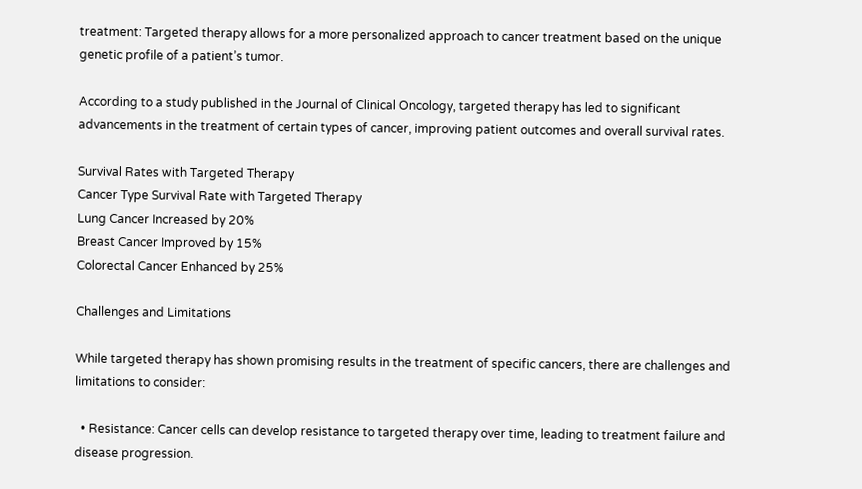treatment: Targeted therapy allows for a more personalized approach to cancer treatment based on the unique genetic profile of a patient’s tumor.

According to a study published in the Journal of Clinical Oncology, targeted therapy has led to significant advancements in the treatment of certain types of cancer, improving patient outcomes and overall survival rates.

Survival Rates with Targeted Therapy
Cancer Type Survival Rate with Targeted Therapy
Lung Cancer Increased by 20%
Breast Cancer Improved by 15%
Colorectal Cancer Enhanced by 25%

Challenges and Limitations

While targeted therapy has shown promising results in the treatment of specific cancers, there are challenges and limitations to consider:

  • Resistance: Cancer cells can develop resistance to targeted therapy over time, leading to treatment failure and disease progression.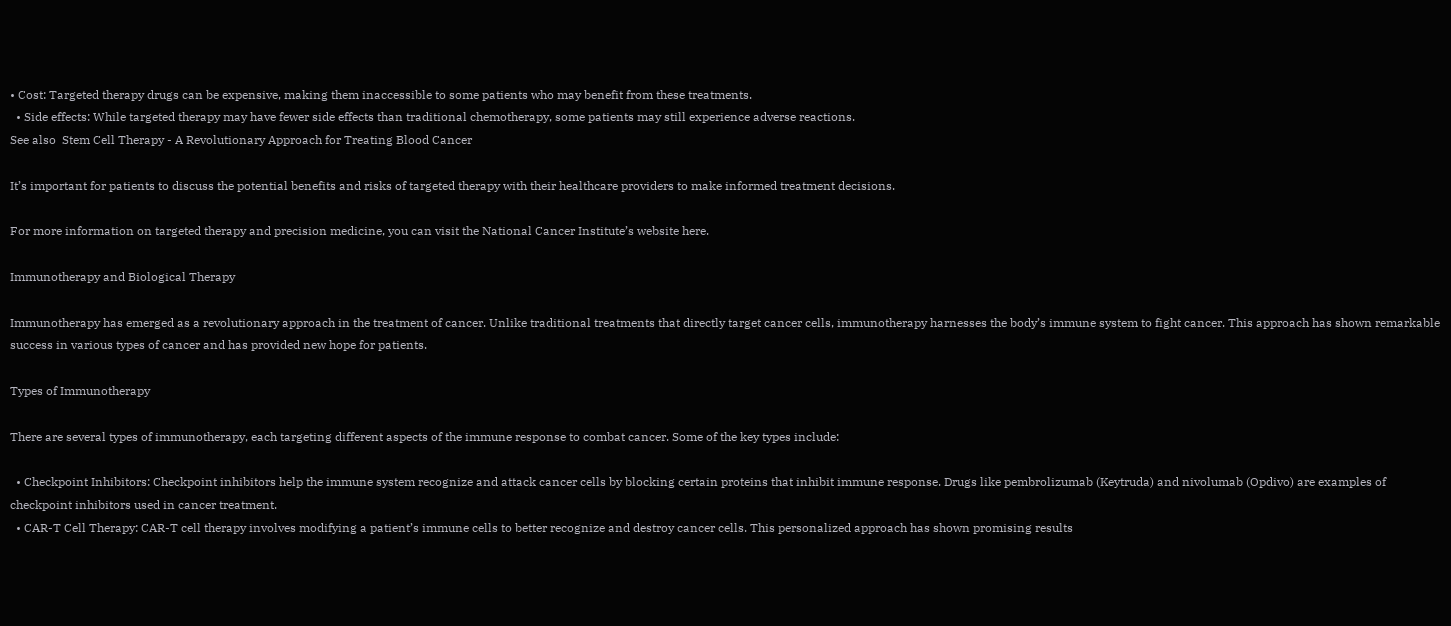• Cost: Targeted therapy drugs can be expensive, making them inaccessible to some patients who may benefit from these treatments.
  • Side effects: While targeted therapy may have fewer side effects than traditional chemotherapy, some patients may still experience adverse reactions.
See also  Stem Cell Therapy - A Revolutionary Approach for Treating Blood Cancer

It’s important for patients to discuss the potential benefits and risks of targeted therapy with their healthcare providers to make informed treatment decisions.

For more information on targeted therapy and precision medicine, you can visit the National Cancer Institute’s website here.

Immunotherapy and Biological Therapy

Immunotherapy has emerged as a revolutionary approach in the treatment of cancer. Unlike traditional treatments that directly target cancer cells, immunotherapy harnesses the body’s immune system to fight cancer. This approach has shown remarkable success in various types of cancer and has provided new hope for patients.

Types of Immunotherapy

There are several types of immunotherapy, each targeting different aspects of the immune response to combat cancer. Some of the key types include:

  • Checkpoint Inhibitors: Checkpoint inhibitors help the immune system recognize and attack cancer cells by blocking certain proteins that inhibit immune response. Drugs like pembrolizumab (Keytruda) and nivolumab (Opdivo) are examples of checkpoint inhibitors used in cancer treatment.
  • CAR-T Cell Therapy: CAR-T cell therapy involves modifying a patient’s immune cells to better recognize and destroy cancer cells. This personalized approach has shown promising results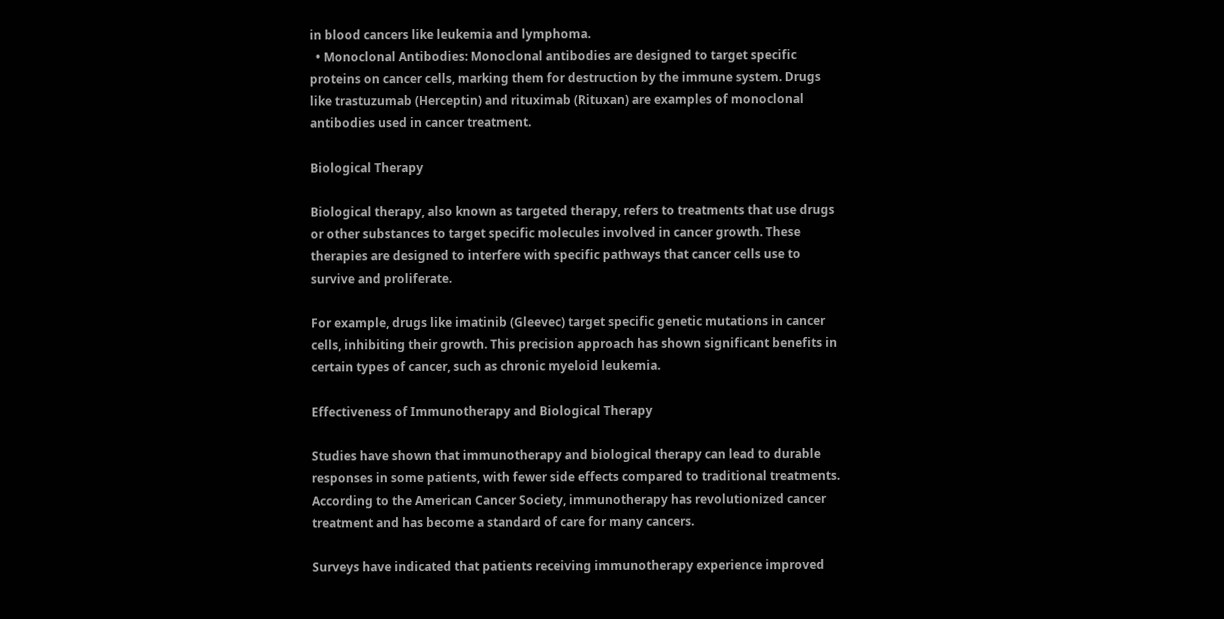in blood cancers like leukemia and lymphoma.
  • Monoclonal Antibodies: Monoclonal antibodies are designed to target specific proteins on cancer cells, marking them for destruction by the immune system. Drugs like trastuzumab (Herceptin) and rituximab (Rituxan) are examples of monoclonal antibodies used in cancer treatment.

Biological Therapy

Biological therapy, also known as targeted therapy, refers to treatments that use drugs or other substances to target specific molecules involved in cancer growth. These therapies are designed to interfere with specific pathways that cancer cells use to survive and proliferate.

For example, drugs like imatinib (Gleevec) target specific genetic mutations in cancer cells, inhibiting their growth. This precision approach has shown significant benefits in certain types of cancer, such as chronic myeloid leukemia.

Effectiveness of Immunotherapy and Biological Therapy

Studies have shown that immunotherapy and biological therapy can lead to durable responses in some patients, with fewer side effects compared to traditional treatments. According to the American Cancer Society, immunotherapy has revolutionized cancer treatment and has become a standard of care for many cancers.

Surveys have indicated that patients receiving immunotherapy experience improved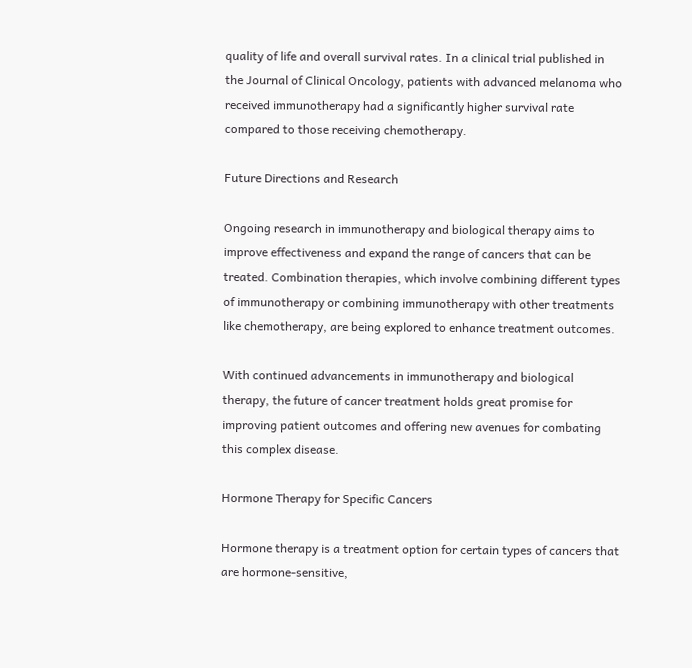quality of life and overall survival rates. In a clinical trial published in the Journal of Clinical Oncology, patients with advanced melanoma who received immunotherapy had a significantly higher survival rate compared to those receiving chemotherapy.

Future Directions and Research

Ongoing research in immunotherapy and biological therapy aims to improve effectiveness and expand the range of cancers that can be treated. Combination therapies, which involve combining different types of immunotherapy or combining immunotherapy with other treatments like chemotherapy, are being explored to enhance treatment outcomes.

With continued advancements in immunotherapy and biological therapy, the future of cancer treatment holds great promise for improving patient outcomes and offering new avenues for combating this complex disease.

Hormone Therapy for Specific Cancers

Hormone therapy is a treatment option for certain types of cancers that are hormone-sensitive,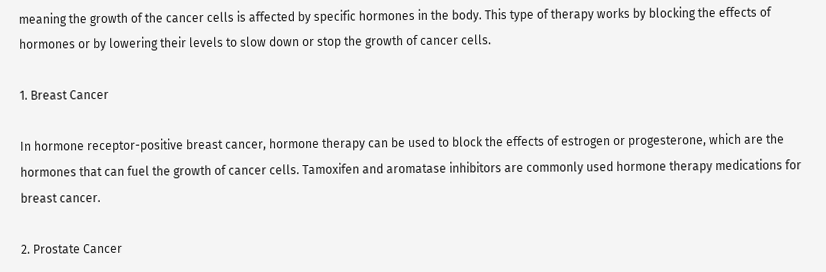meaning the growth of the cancer cells is affected by specific hormones in the body. This type of therapy works by blocking the effects of hormones or by lowering their levels to slow down or stop the growth of cancer cells.

1. Breast Cancer

In hormone receptor-positive breast cancer, hormone therapy can be used to block the effects of estrogen or progesterone, which are the hormones that can fuel the growth of cancer cells. Tamoxifen and aromatase inhibitors are commonly used hormone therapy medications for breast cancer.

2. Prostate Cancer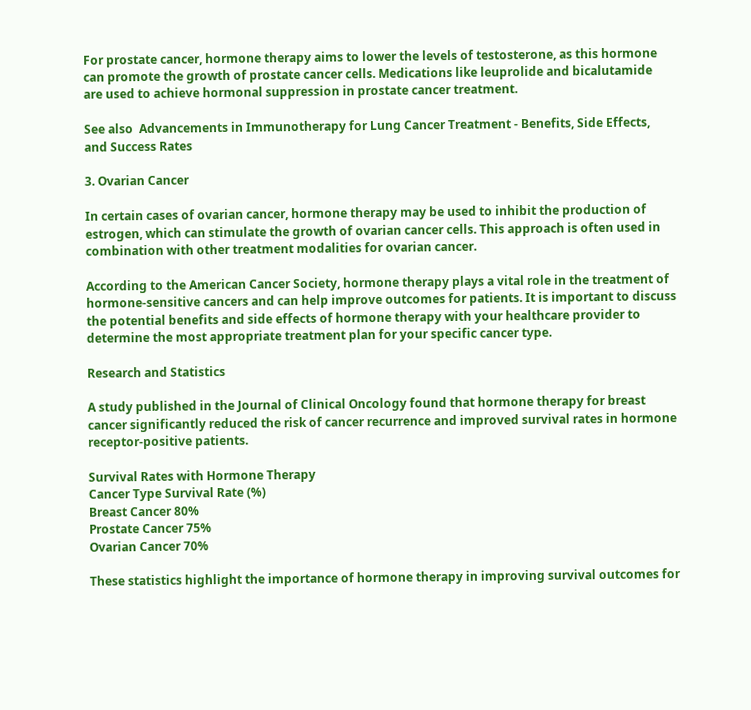For prostate cancer, hormone therapy aims to lower the levels of testosterone, as this hormone can promote the growth of prostate cancer cells. Medications like leuprolide and bicalutamide are used to achieve hormonal suppression in prostate cancer treatment.

See also  Advancements in Immunotherapy for Lung Cancer Treatment - Benefits, Side Effects, and Success Rates

3. Ovarian Cancer

In certain cases of ovarian cancer, hormone therapy may be used to inhibit the production of estrogen, which can stimulate the growth of ovarian cancer cells. This approach is often used in combination with other treatment modalities for ovarian cancer.

According to the American Cancer Society, hormone therapy plays a vital role in the treatment of hormone-sensitive cancers and can help improve outcomes for patients. It is important to discuss the potential benefits and side effects of hormone therapy with your healthcare provider to determine the most appropriate treatment plan for your specific cancer type.

Research and Statistics

A study published in the Journal of Clinical Oncology found that hormone therapy for breast cancer significantly reduced the risk of cancer recurrence and improved survival rates in hormone receptor-positive patients.

Survival Rates with Hormone Therapy
Cancer Type Survival Rate (%)
Breast Cancer 80%
Prostate Cancer 75%
Ovarian Cancer 70%

These statistics highlight the importance of hormone therapy in improving survival outcomes for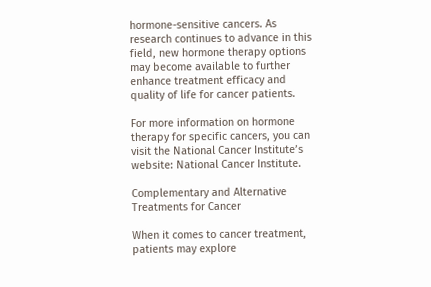hormone-sensitive cancers. As research continues to advance in this field, new hormone therapy options may become available to further enhance treatment efficacy and quality of life for cancer patients.

For more information on hormone therapy for specific cancers, you can visit the National Cancer Institute’s website: National Cancer Institute.

Complementary and Alternative Treatments for Cancer

When it comes to cancer treatment, patients may explore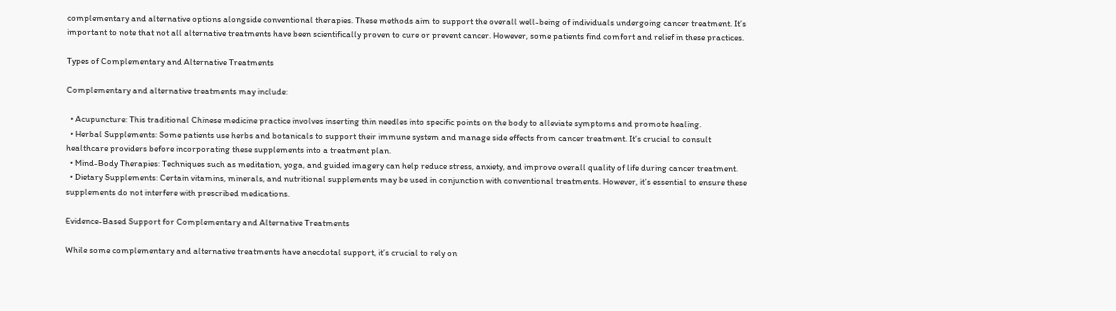complementary and alternative options alongside conventional therapies. These methods aim to support the overall well-being of individuals undergoing cancer treatment. It’s important to note that not all alternative treatments have been scientifically proven to cure or prevent cancer. However, some patients find comfort and relief in these practices.

Types of Complementary and Alternative Treatments

Complementary and alternative treatments may include:

  • Acupuncture: This traditional Chinese medicine practice involves inserting thin needles into specific points on the body to alleviate symptoms and promote healing.
  • Herbal Supplements: Some patients use herbs and botanicals to support their immune system and manage side effects from cancer treatment. It’s crucial to consult healthcare providers before incorporating these supplements into a treatment plan.
  • Mind-Body Therapies: Techniques such as meditation, yoga, and guided imagery can help reduce stress, anxiety, and improve overall quality of life during cancer treatment.
  • Dietary Supplements: Certain vitamins, minerals, and nutritional supplements may be used in conjunction with conventional treatments. However, it’s essential to ensure these supplements do not interfere with prescribed medications.

Evidence-Based Support for Complementary and Alternative Treatments

While some complementary and alternative treatments have anecdotal support, it’s crucial to rely on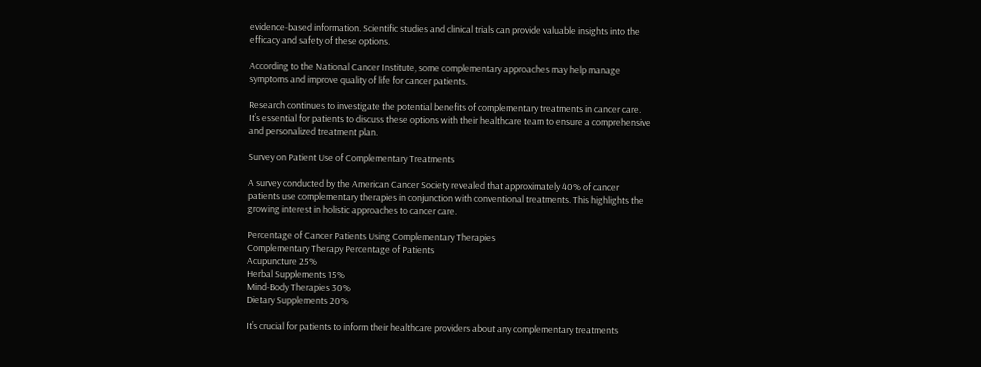evidence-based information. Scientific studies and clinical trials can provide valuable insights into the efficacy and safety of these options.

According to the National Cancer Institute, some complementary approaches may help manage symptoms and improve quality of life for cancer patients.

Research continues to investigate the potential benefits of complementary treatments in cancer care. It’s essential for patients to discuss these options with their healthcare team to ensure a comprehensive and personalized treatment plan.

Survey on Patient Use of Complementary Treatments

A survey conducted by the American Cancer Society revealed that approximately 40% of cancer patients use complementary therapies in conjunction with conventional treatments. This highlights the growing interest in holistic approaches to cancer care.

Percentage of Cancer Patients Using Complementary Therapies
Complementary Therapy Percentage of Patients
Acupuncture 25%
Herbal Supplements 15%
Mind-Body Therapies 30%
Dietary Supplements 20%

It’s crucial for patients to inform their healthcare providers about any complementary treatments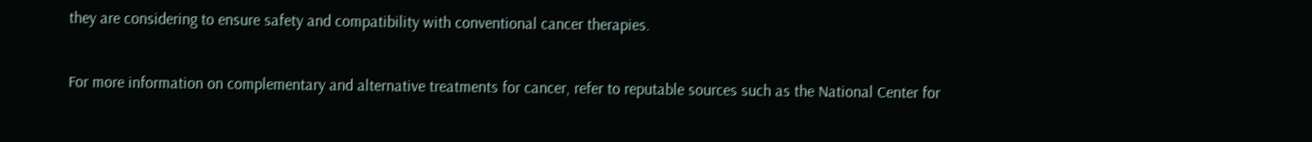they are considering to ensure safety and compatibility with conventional cancer therapies.

For more information on complementary and alternative treatments for cancer, refer to reputable sources such as the National Center for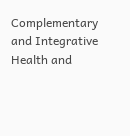Complementary and Integrative Health and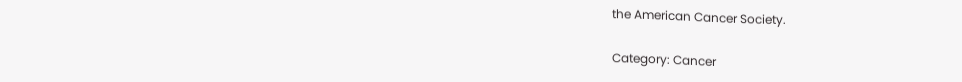the American Cancer Society.

Category: Cancer